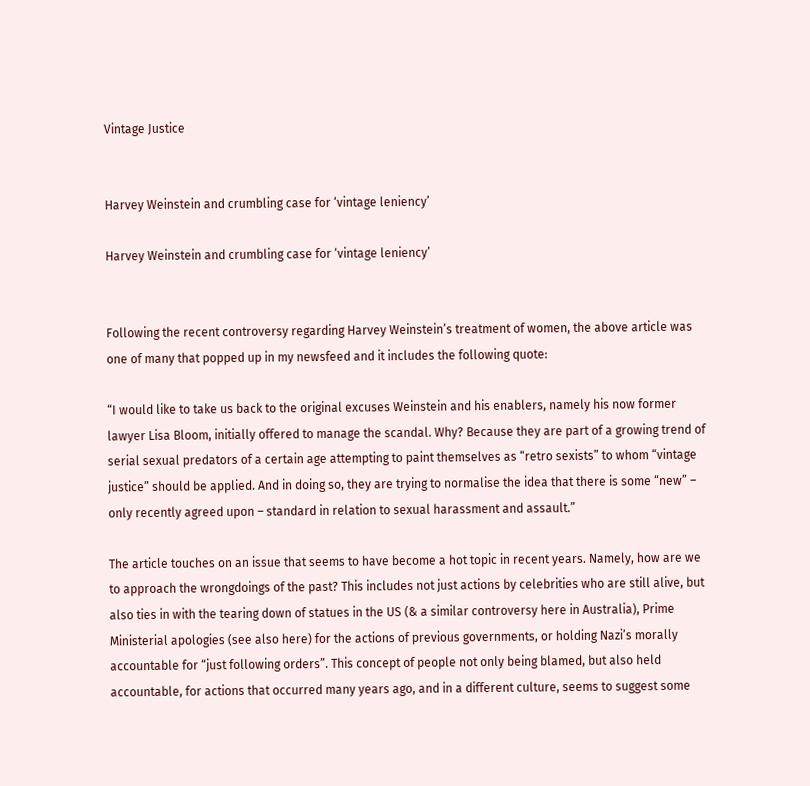Vintage Justice


Harvey Weinstein and crumbling case for ‘vintage leniency’

Harvey Weinstein and crumbling case for ‘vintage leniency’


Following the recent controversy regarding Harvey Weinstein’s treatment of women, the above article was one of many that popped up in my newsfeed and it includes the following quote:

“I would like to take us back to the original excuses Weinstein and his enablers, namely his now former lawyer Lisa Bloom, initially offered to manage the scandal. Why? Because they are part of a growing trend of serial sexual predators of a certain age attempting to paint themselves as “retro sexists” to whom “vintage justice” should be applied. And in doing so, they are trying to normalise the idea that there is some “new” – only recently agreed upon – standard in relation to sexual harassment and assault.”

The article touches on an issue that seems to have become a hot topic in recent years. Namely, how are we to approach the wrongdoings of the past? This includes not just actions by celebrities who are still alive, but also ties in with the tearing down of statues in the US (& a similar controversy here in Australia), Prime Ministerial apologies (see also here) for the actions of previous governments, or holding Nazi’s morally accountable for “just following orders”. This concept of people not only being blamed, but also held accountable, for actions that occurred many years ago, and in a different culture, seems to suggest some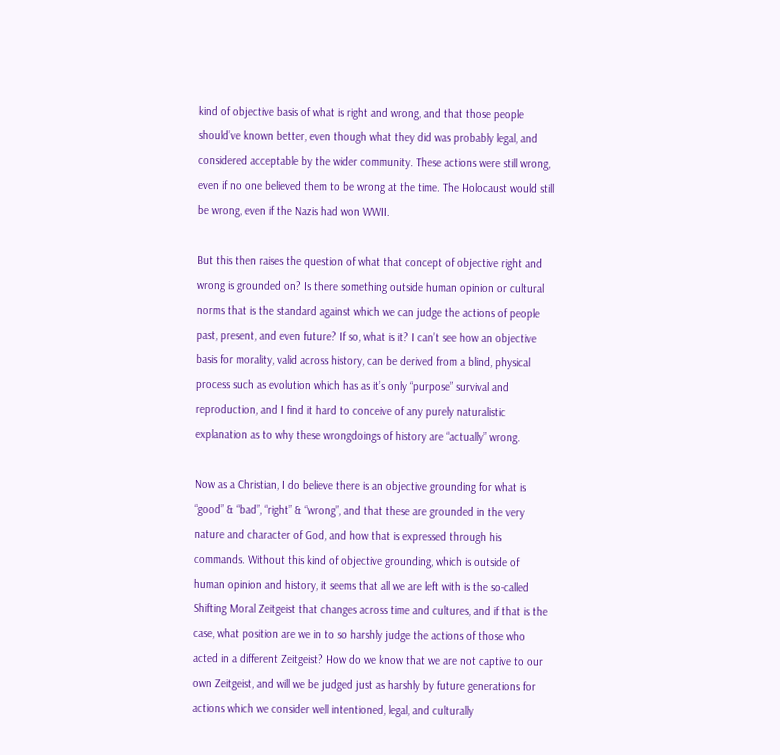kind of objective basis of what is right and wrong, and that those people should’ve known better, even though what they did was probably legal, and considered acceptable by the wider community. These actions were still wrong, even if no one believed them to be wrong at the time. The Holocaust would still be wrong, even if the Nazis had won WWII.

But this then raises the question of what that concept of objective right and wrong is grounded on? Is there something outside human opinion or cultural norms that is the standard against which we can judge the actions of people past, present, and even future? If so, what is it? I can’t see how an objective basis for morality, valid across history, can be derived from a blind, physical process such as evolution which has as it’s only “purpose” survival and reproduction, and I find it hard to conceive of any purely naturalistic explanation as to why these wrongdoings of history are “actually” wrong.

Now as a Christian, I do believe there is an objective grounding for what is “good” & “bad”, “right” & “wrong”, and that these are grounded in the very nature and character of God, and how that is expressed through his commands. Without this kind of objective grounding, which is outside of human opinion and history, it seems that all we are left with is the so-called Shifting Moral Zeitgeist that changes across time and cultures, and if that is the case, what position are we in to so harshly judge the actions of those who acted in a different Zeitgeist? How do we know that we are not captive to our own Zeitgeist, and will we be judged just as harshly by future generations for actions which we consider well intentioned, legal, and culturally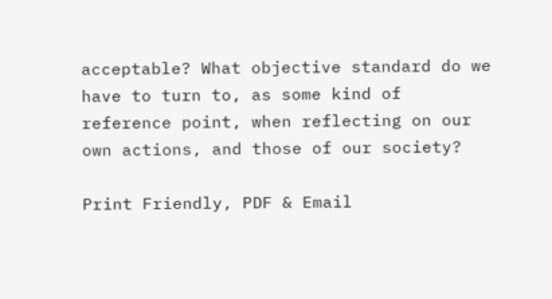acceptable? What objective standard do we have to turn to, as some kind of reference point, when reflecting on our own actions, and those of our society?

Print Friendly, PDF & Email